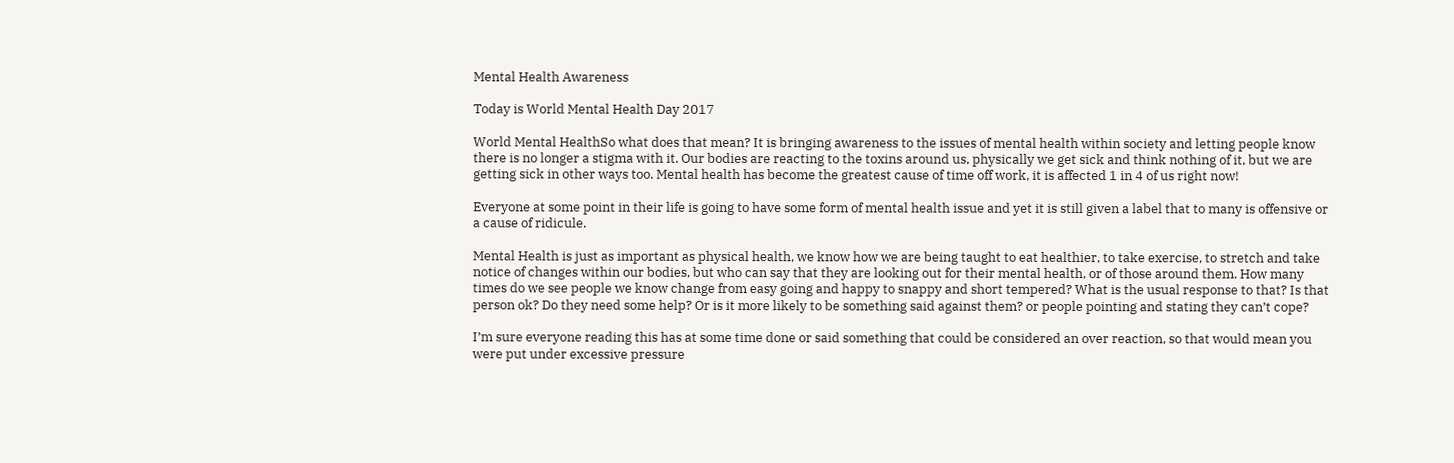Mental Health Awareness

Today is World Mental Health Day 2017

World Mental HealthSo what does that mean? It is bringing awareness to the issues of mental health within society and letting people know there is no longer a stigma with it. Our bodies are reacting to the toxins around us, physically we get sick and think nothing of it, but we are getting sick in other ways too. Mental health has become the greatest cause of time off work, it is affected 1 in 4 of us right now!

Everyone at some point in their life is going to have some form of mental health issue and yet it is still given a label that to many is offensive or a cause of ridicule.

Mental Health is just as important as physical health, we know how we are being taught to eat healthier, to take exercise, to stretch and take notice of changes within our bodies, but who can say that they are looking out for their mental health, or of those around them. How many times do we see people we know change from easy going and happy to snappy and short tempered? What is the usual response to that? Is that person ok? Do they need some help? Or is it more likely to be something said against them? or people pointing and stating they can’t cope?

I’m sure everyone reading this has at some time done or said something that could be considered an over reaction, so that would mean you were put under excessive pressure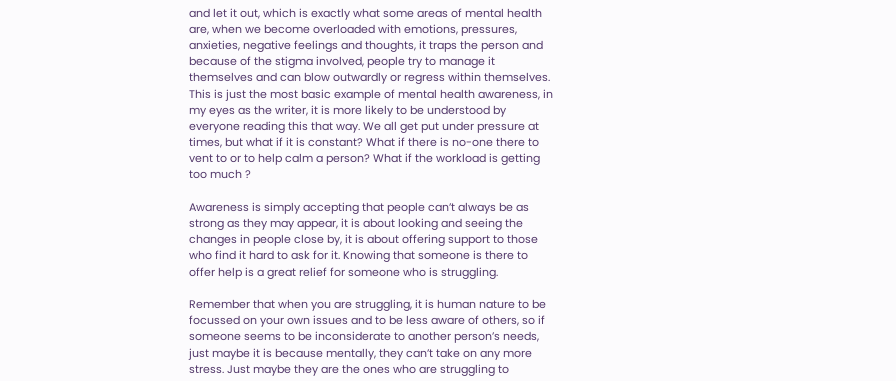and let it out, which is exactly what some areas of mental health are, when we become overloaded with emotions, pressures, anxieties, negative feelings and thoughts, it traps the person and because of the stigma involved, people try to manage it themselves and can blow outwardly or regress within themselves. This is just the most basic example of mental health awareness, in my eyes as the writer, it is more likely to be understood by everyone reading this that way. We all get put under pressure at times, but what if it is constant? What if there is no-one there to vent to or to help calm a person? What if the workload is getting too much ?

Awareness is simply accepting that people can’t always be as strong as they may appear, it is about looking and seeing the changes in people close by, it is about offering support to those who find it hard to ask for it. Knowing that someone is there to offer help is a great relief for someone who is struggling.

Remember that when you are struggling, it is human nature to be focussed on your own issues and to be less aware of others, so if someone seems to be inconsiderate to another person’s needs, just maybe it is because mentally, they can’t take on any more stress. Just maybe they are the ones who are struggling to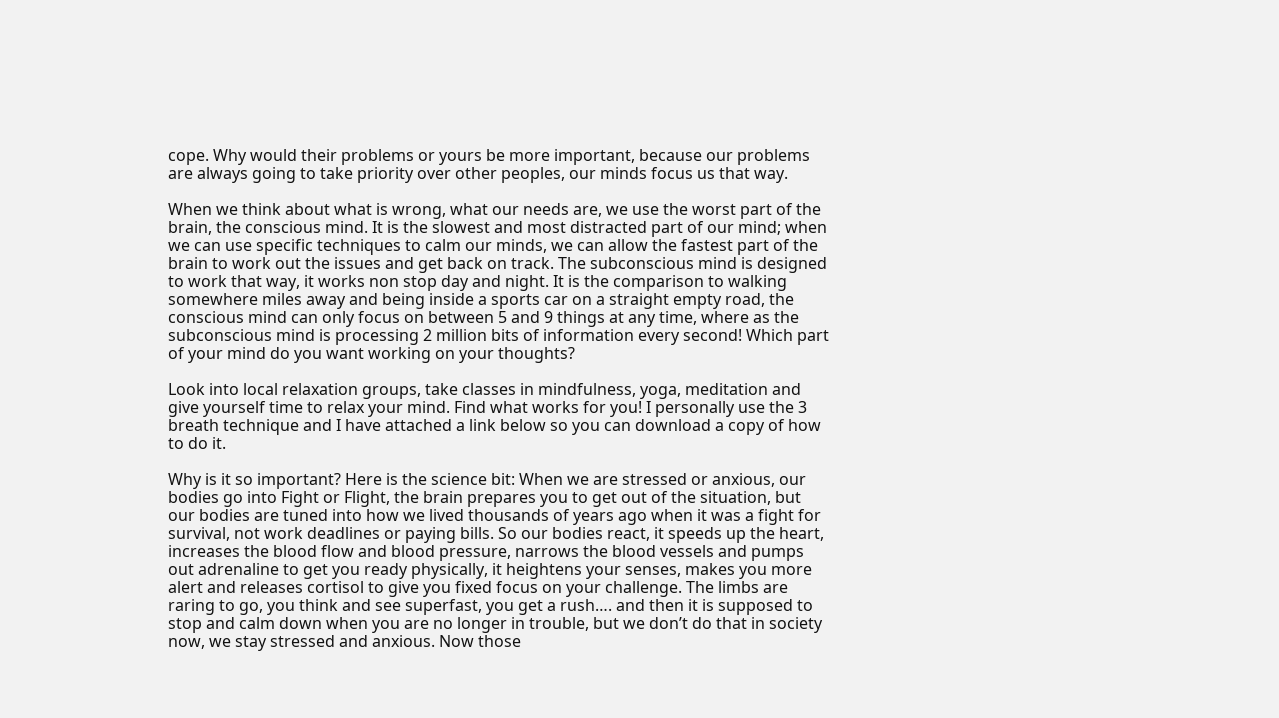cope. Why would their problems or yours be more important, because our problems are always going to take priority over other peoples, our minds focus us that way.

When we think about what is wrong, what our needs are, we use the worst part of the brain, the conscious mind. It is the slowest and most distracted part of our mind; when we can use specific techniques to calm our minds, we can allow the fastest part of the brain to work out the issues and get back on track. The subconscious mind is designed to work that way, it works non stop day and night. It is the comparison to walking somewhere miles away and being inside a sports car on a straight empty road, the conscious mind can only focus on between 5 and 9 things at any time, where as the subconscious mind is processing 2 million bits of information every second! Which part of your mind do you want working on your thoughts?

Look into local relaxation groups, take classes in mindfulness, yoga, meditation and give yourself time to relax your mind. Find what works for you! I personally use the 3 breath technique and I have attached a link below so you can download a copy of how to do it.

Why is it so important? Here is the science bit: When we are stressed or anxious, our bodies go into Fight or Flight, the brain prepares you to get out of the situation, but our bodies are tuned into how we lived thousands of years ago when it was a fight for survival, not work deadlines or paying bills. So our bodies react, it speeds up the heart, increases the blood flow and blood pressure, narrows the blood vessels and pumps out adrenaline to get you ready physically, it heightens your senses, makes you more alert and releases cortisol to give you fixed focus on your challenge. The limbs are raring to go, you think and see superfast, you get a rush…. and then it is supposed to stop and calm down when you are no longer in trouble, but we don’t do that in society now, we stay stressed and anxious. Now those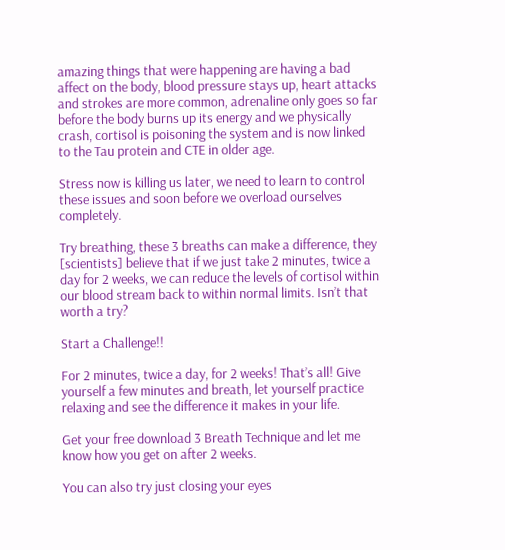amazing things that were happening are having a bad affect on the body, blood pressure stays up, heart attacks and strokes are more common, adrenaline only goes so far before the body burns up its energy and we physically crash, cortisol is poisoning the system and is now linked to the Tau protein and CTE in older age.

Stress now is killing us later, we need to learn to control these issues and soon before we overload ourselves completely.

Try breathing, these 3 breaths can make a difference, they [scientists] believe that if we just take 2 minutes, twice a day for 2 weeks, we can reduce the levels of cortisol within our blood stream back to within normal limits. Isn’t that worth a try?

Start a Challenge!!

For 2 minutes, twice a day, for 2 weeks! That’s all! Give yourself a few minutes and breath, let yourself practice relaxing and see the difference it makes in your life.

Get your free download 3 Breath Technique and let me know how you get on after 2 weeks.

You can also try just closing your eyes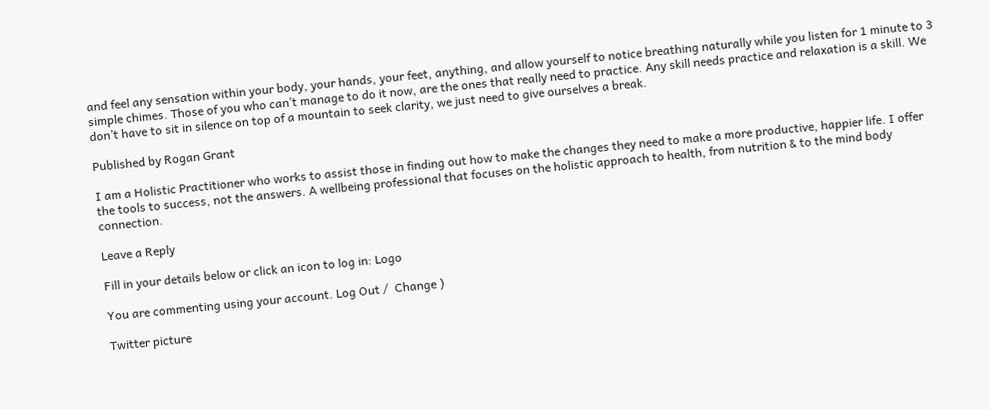and feel any sensation within your body, your hands, your feet, anything, and allow yourself to notice breathing naturally while you listen for 1 minute to 3 simple chimes. Those of you who can’t manage to do it now, are the ones that really need to practice. Any skill needs practice and relaxation is a skill. We don’t have to sit in silence on top of a mountain to seek clarity, we just need to give ourselves a break.

Published by Rogan Grant

I am a Holistic Practitioner who works to assist those in finding out how to make the changes they need to make a more productive, happier life. I offer the tools to success, not the answers. A wellbeing professional that focuses on the holistic approach to health, from nutrition & to the mind body connection.

Leave a Reply

Fill in your details below or click an icon to log in: Logo

You are commenting using your account. Log Out /  Change )

Twitter picture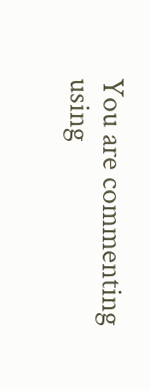You are commenting using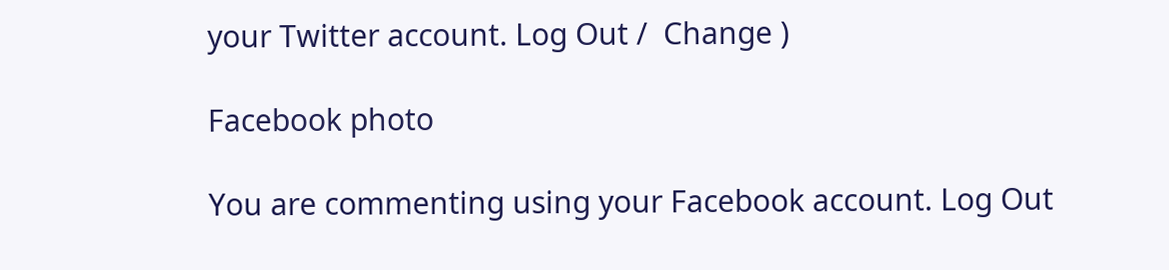your Twitter account. Log Out /  Change )

Facebook photo

You are commenting using your Facebook account. Log Out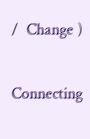/  Change )

Connecting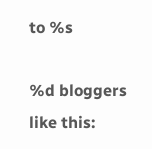to %s

%d bloggers like this: